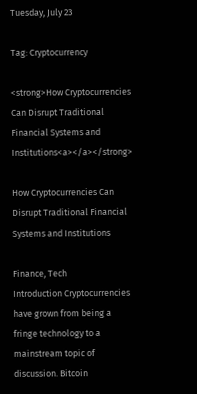Tuesday, July 23

Tag: Cryptocurrency

<strong>How Cryptocurrencies Can Disrupt Traditional Financial Systems and Institutions<a></a></strong>

How Cryptocurrencies Can Disrupt Traditional Financial Systems and Institutions

Finance, Tech
Introduction Cryptocurrencies have grown from being a fringe technology to a mainstream topic of discussion. Bitcoin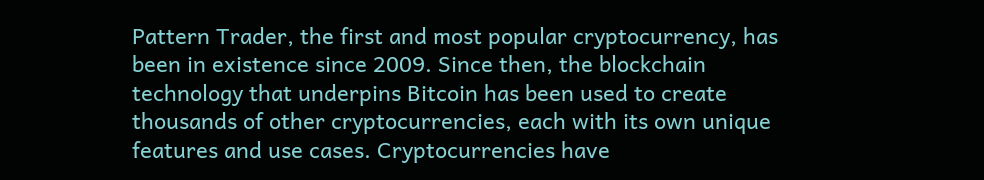Pattern Trader, the first and most popular cryptocurrency, has been in existence since 2009. Since then, the blockchain technology that underpins Bitcoin has been used to create thousands of other cryptocurrencies, each with its own unique features and use cases. Cryptocurrencies have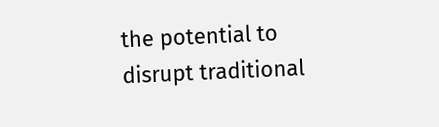the potential to disrupt traditional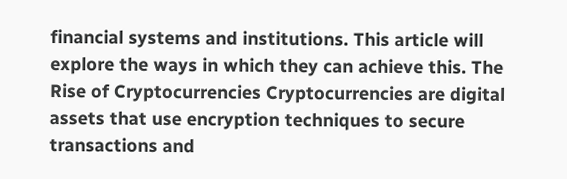financial systems and institutions. This article will explore the ways in which they can achieve this. The Rise of Cryptocurrencies Cryptocurrencies are digital assets that use encryption techniques to secure transactions and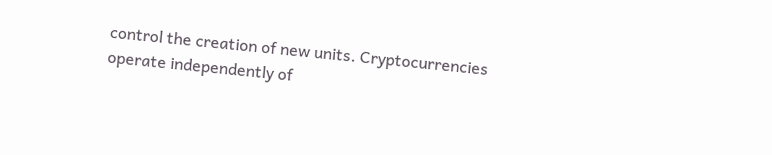control the creation of new units. Cryptocurrencies operate independently of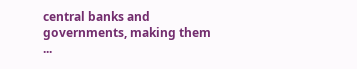central banks and governments, making them ...